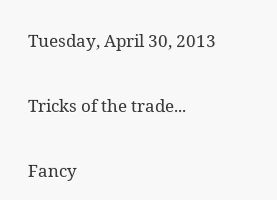Tuesday, April 30, 2013

Tricks of the trade...

Fancy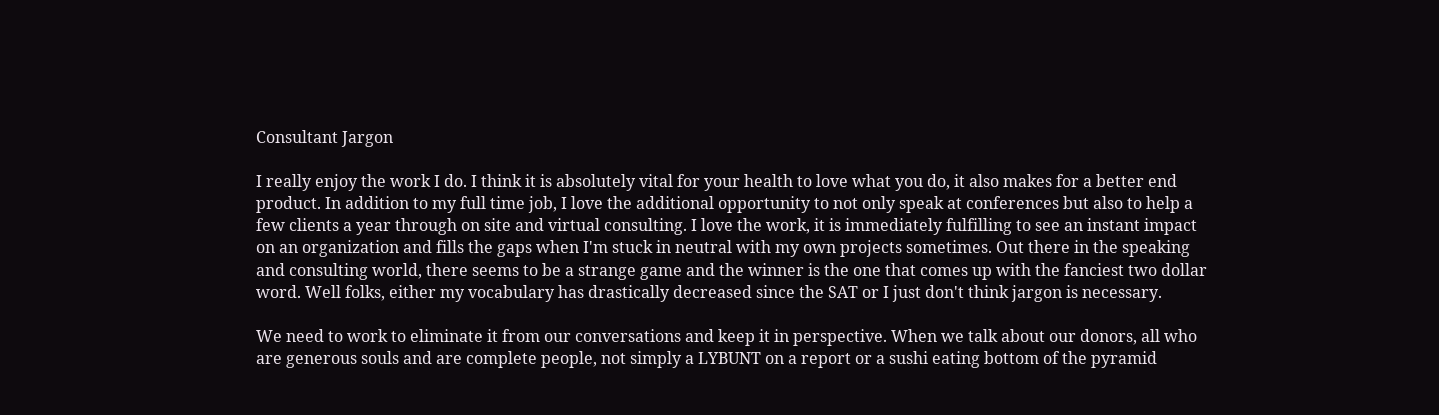Consultant Jargon

I really enjoy the work I do. I think it is absolutely vital for your health to love what you do, it also makes for a better end product. In addition to my full time job, I love the additional opportunity to not only speak at conferences but also to help a few clients a year through on site and virtual consulting. I love the work, it is immediately fulfilling to see an instant impact on an organization and fills the gaps when I'm stuck in neutral with my own projects sometimes. Out there in the speaking and consulting world, there seems to be a strange game and the winner is the one that comes up with the fanciest two dollar word. Well folks, either my vocabulary has drastically decreased since the SAT or I just don't think jargon is necessary.

We need to work to eliminate it from our conversations and keep it in perspective. When we talk about our donors, all who are generous souls and are complete people, not simply a LYBUNT on a report or a sushi eating bottom of the pyramid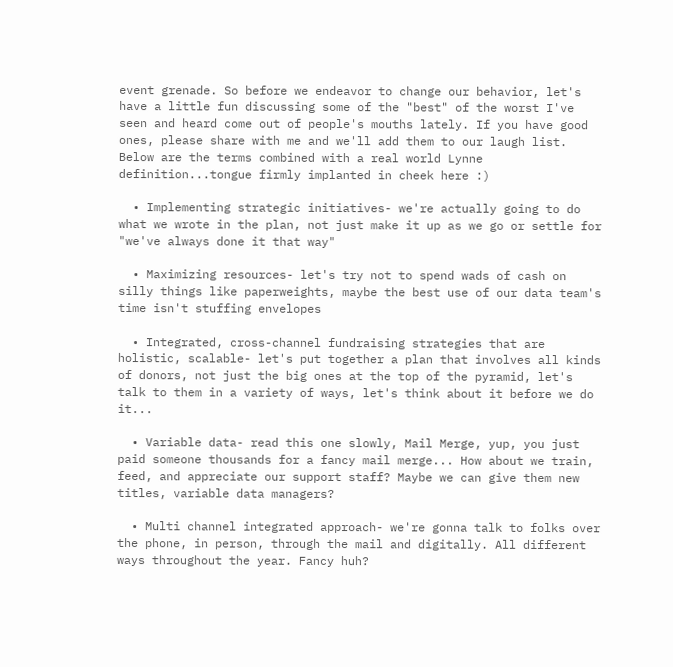event grenade. So before we endeavor to change our behavior, let's have a little fun discussing some of the "best" of the worst I've seen and heard come out of people's mouths lately. If you have good ones, please share with me and we'll add them to our laugh list. Below are the terms combined with a real world Lynne definition...tongue firmly implanted in cheek here :)

  • Implementing strategic initiatives- we're actually going to do what we wrote in the plan, not just make it up as we go or settle for "we've always done it that way"

  • Maximizing resources- let's try not to spend wads of cash on silly things like paperweights, maybe the best use of our data team's time isn't stuffing envelopes

  • Integrated, cross-channel fundraising strategies that are holistic, scalable- let's put together a plan that involves all kinds of donors, not just the big ones at the top of the pyramid, let's talk to them in a variety of ways, let's think about it before we do it...

  • Variable data- read this one slowly, Mail Merge, yup, you just paid someone thousands for a fancy mail merge... How about we train, feed, and appreciate our support staff? Maybe we can give them new titles, variable data managers?

  • Multi channel integrated approach- we're gonna talk to folks over the phone, in person, through the mail and digitally. All different ways throughout the year. Fancy huh?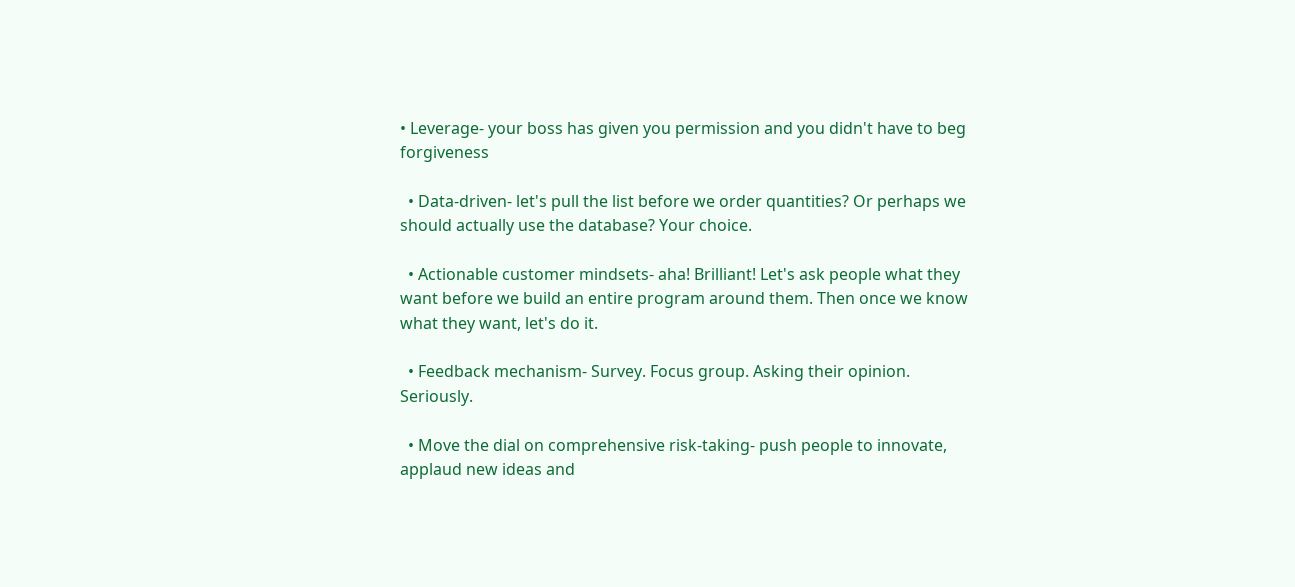• Leverage- your boss has given you permission and you didn't have to beg forgiveness

  • Data-driven- let's pull the list before we order quantities? Or perhaps we should actually use the database? Your choice.

  • Actionable customer mindsets- aha! Brilliant! Let's ask people what they want before we build an entire program around them. Then once we know what they want, let's do it.

  • Feedback mechanism- Survey. Focus group. Asking their opinion. Seriously.

  • Move the dial on comprehensive risk-taking- push people to innovate, applaud new ideas and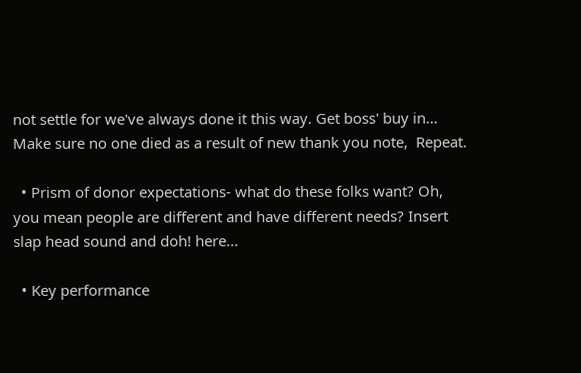not settle for we've always done it this way. Get boss' buy in... Make sure no one died as a result of new thank you note,  Repeat.

  • Prism of donor expectations- what do these folks want? Oh, you mean people are different and have different needs? Insert slap head sound and doh! here...

  • Key performance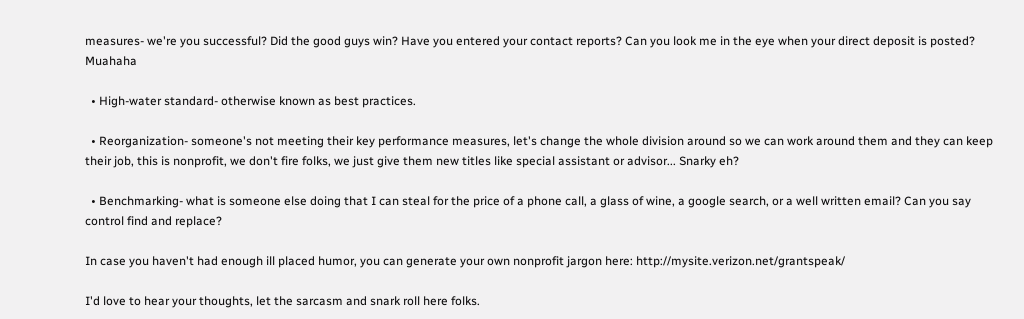measures- we're you successful? Did the good guys win? Have you entered your contact reports? Can you look me in the eye when your direct deposit is posted? Muahaha

  • High-water standard- otherwise known as best practices.

  • Reorganization- someone's not meeting their key performance measures, let's change the whole division around so we can work around them and they can keep their job, this is nonprofit, we don't fire folks, we just give them new titles like special assistant or advisor... Snarky eh?

  • Benchmarking- what is someone else doing that I can steal for the price of a phone call, a glass of wine, a google search, or a well written email? Can you say control find and replace?

In case you haven't had enough ill placed humor, you can generate your own nonprofit jargon here: http://mysite.verizon.net/grantspeak/

I'd love to hear your thoughts, let the sarcasm and snark roll here folks.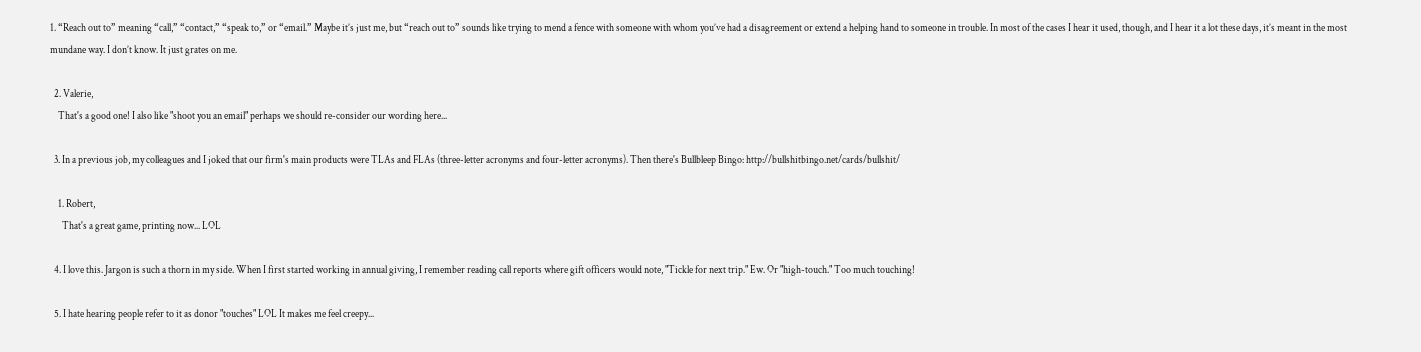1. “Reach out to” meaning “call,” “contact,” “speak to,” or “email.” Maybe it’s just me, but “reach out to” sounds like trying to mend a fence with someone with whom you’ve had a disagreement or extend a helping hand to someone in trouble. In most of the cases I hear it used, though, and I hear it a lot these days, it’s meant in the most mundane way. I don’t know. It just grates on me.

  2. Valerie,
    That's a good one! I also like "shoot you an email" perhaps we should re-consider our wording here...

  3. In a previous job, my colleagues and I joked that our firm's main products were TLAs and FLAs (three-letter acronyms and four-letter acronyms). Then there's Bullbleep Bingo: http://bullshitbingo.net/cards/bullshit/

    1. Robert,
      That's a great game, printing now... LOL

  4. I love this. Jargon is such a thorn in my side. When I first started working in annual giving, I remember reading call reports where gift officers would note, "Tickle for next trip." Ew. Or "high-touch." Too much touching!

  5. I hate hearing people refer to it as donor "touches" LOL It makes me feel creepy...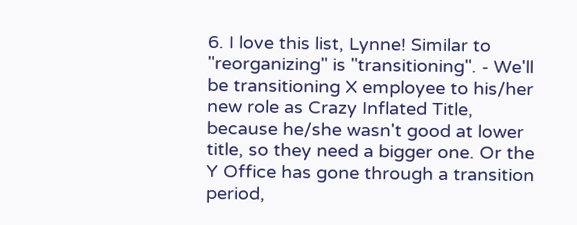6. I love this list, Lynne! Similar to "reorganizing" is "transitioning". - We'll be transitioning X employee to his/her new role as Crazy Inflated Title, because he/she wasn't good at lower title, so they need a bigger one. Or the Y Office has gone through a transition period,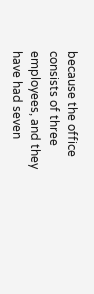because the office consists of three employees, and they have had seven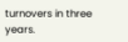turnovers in three years.